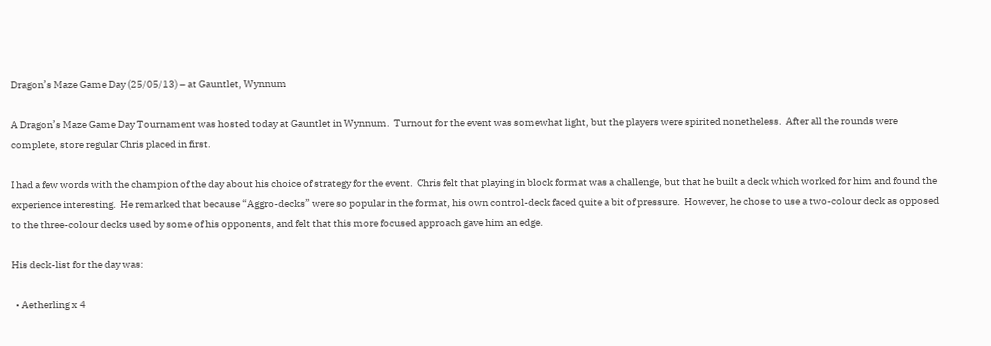Dragon’s Maze Game Day (25/05/13) – at Gauntlet, Wynnum

A Dragon’s Maze Game Day Tournament was hosted today at Gauntlet in Wynnum.  Turnout for the event was somewhat light, but the players were spirited nonetheless.  After all the rounds were complete, store regular Chris placed in first.

I had a few words with the champion of the day about his choice of strategy for the event.  Chris felt that playing in block format was a challenge, but that he built a deck which worked for him and found the experience interesting.  He remarked that because “Aggro-decks” were so popular in the format, his own control-deck faced quite a bit of pressure.  However, he chose to use a two-colour deck as opposed to the three-colour decks used by some of his opponents, and felt that this more focused approach gave him an edge.

His deck-list for the day was:

  • Aetherling x 4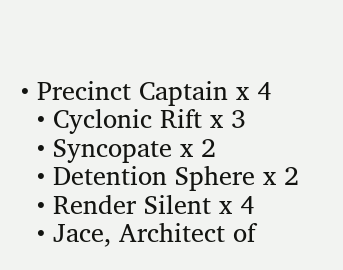• Precinct Captain x 4
  • Cyclonic Rift x 3
  • Syncopate x 2
  • Detention Sphere x 2
  • Render Silent x 4
  • Jace, Architect of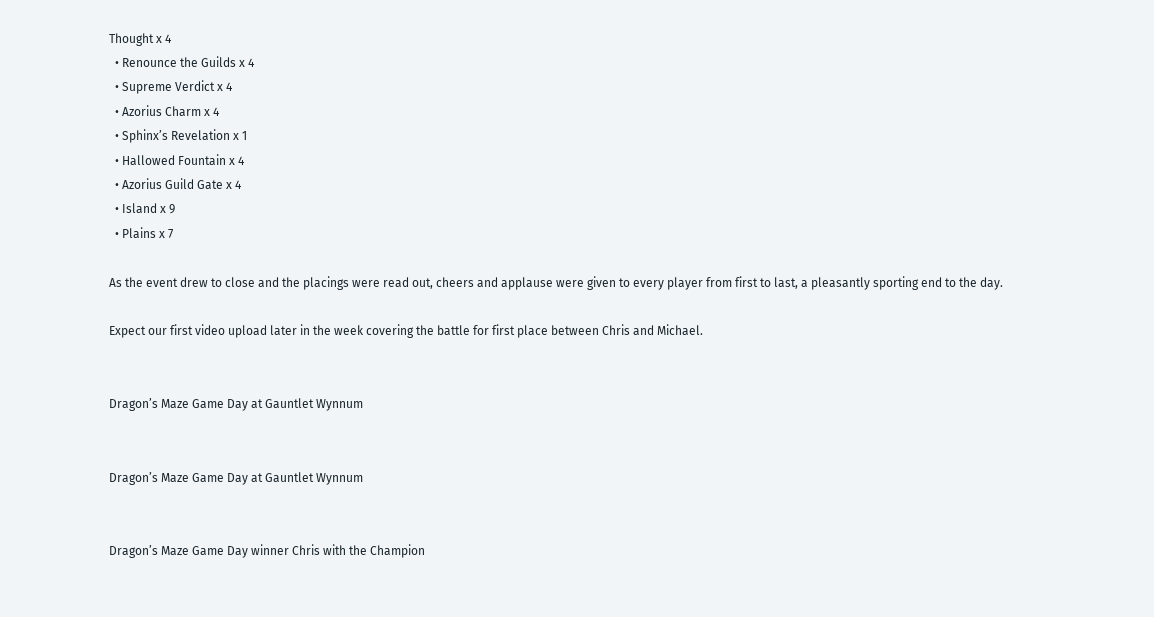Thought x 4
  • Renounce the Guilds x 4
  • Supreme Verdict x 4
  • Azorius Charm x 4
  • Sphinx’s Revelation x 1
  • Hallowed Fountain x 4
  • Azorius Guild Gate x 4
  • Island x 9
  • Plains x 7

As the event drew to close and the placings were read out, cheers and applause were given to every player from first to last, a pleasantly sporting end to the day.

Expect our first video upload later in the week covering the battle for first place between Chris and Michael.


Dragon’s Maze Game Day at Gauntlet Wynnum


Dragon’s Maze Game Day at Gauntlet Wynnum


Dragon’s Maze Game Day winner Chris with the Champion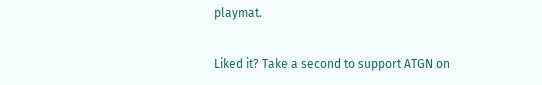playmat.

Liked it? Take a second to support ATGN on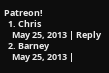Patreon!
  1. Chris
    May 25, 2013 | Reply
  2. Barney
    May 25, 2013 |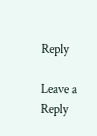Reply

Leave a Reply